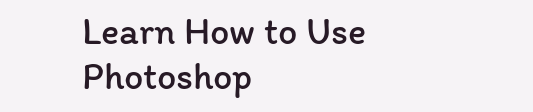Learn How to Use Photoshop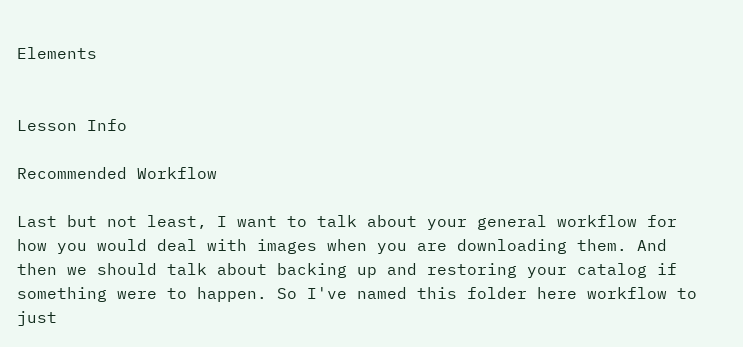Elements


Lesson Info

Recommended Workflow

Last but not least, I want to talk about your general workflow for how you would deal with images when you are downloading them. And then we should talk about backing up and restoring your catalog if something were to happen. So I've named this folder here workflow to just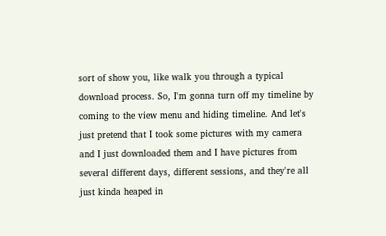sort of show you, like walk you through a typical download process. So, I'm gonna turn off my timeline by coming to the view menu and hiding timeline. And let's just pretend that I took some pictures with my camera and I just downloaded them and I have pictures from several different days, different sessions, and they're all just kinda heaped in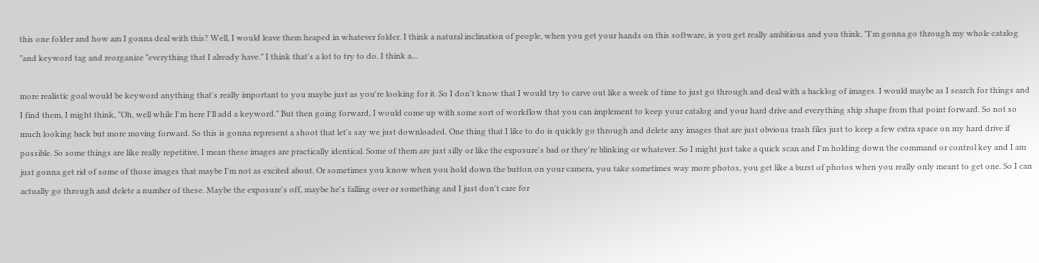this one folder and how am I gonna deal with this? Well, I would leave them heaped in whatever folder. I think a natural inclination of people, when you get your hands on this software, is you get really ambitious and you think, "I'm gonna go through my whole catalog "and keyword tag and reorganize "everything that I already have." I think that's a lot to try to do. I think a...

more realistic goal would be keyword anything that's really important to you maybe just as you're looking for it. So I don't know that I would try to carve out like a week of time to just go through and deal with a backlog of images. I would maybe as I search for things and I find them, I might think, "Oh, well while I'm here I'll add a keyword." But then going forward, I would come up with some sort of workflow that you can implement to keep your catalog and your hard drive and everything ship shape from that point forward. So not so much looking back but more moving forward. So this is gonna represent a shoot that let's say we just downloaded. One thing that I like to do is quickly go through and delete any images that are just obvious trash files just to keep a few extra space on my hard drive if possible. So some things are like really repetitive, I mean these images are practically identical. Some of them are just silly or like the exposure's bad or they're blinking or whatever. So I might just take a quick scan and I'm holding down the command or control key and I am just gonna get rid of some of those images that maybe I'm not as excited about. Or sometimes you know when you hold down the button on your camera, you take sometimes way more photos, you get like a burst of photos when you really only meant to get one. So I can actually go through and delete a number of these. Maybe the exposure's off, maybe he's falling over or something and I just don't care for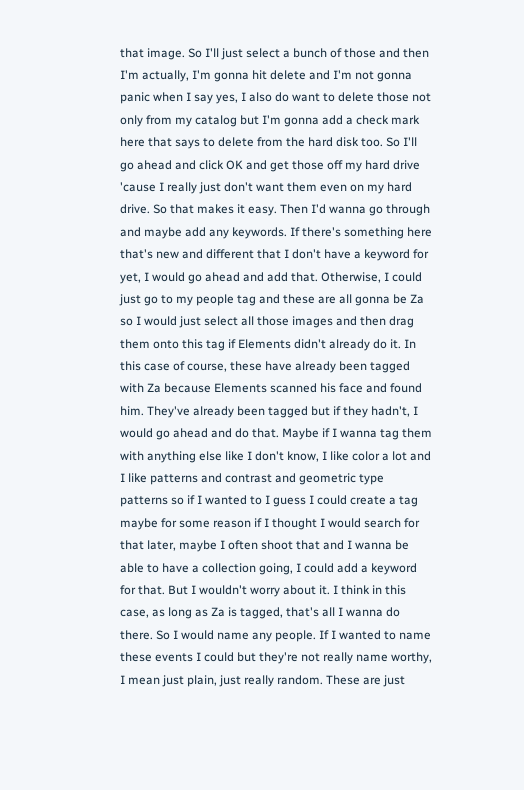that image. So I'll just select a bunch of those and then I'm actually, I'm gonna hit delete and I'm not gonna panic when I say yes, I also do want to delete those not only from my catalog but I'm gonna add a check mark here that says to delete from the hard disk too. So I'll go ahead and click OK and get those off my hard drive 'cause I really just don't want them even on my hard drive. So that makes it easy. Then I'd wanna go through and maybe add any keywords. If there's something here that's new and different that I don't have a keyword for yet, I would go ahead and add that. Otherwise, I could just go to my people tag and these are all gonna be Za so I would just select all those images and then drag them onto this tag if Elements didn't already do it. In this case of course, these have already been tagged with Za because Elements scanned his face and found him. They've already been tagged but if they hadn't, I would go ahead and do that. Maybe if I wanna tag them with anything else like I don't know, I like color a lot and I like patterns and contrast and geometric type patterns so if I wanted to I guess I could create a tag maybe for some reason if I thought I would search for that later, maybe I often shoot that and I wanna be able to have a collection going, I could add a keyword for that. But I wouldn't worry about it. I think in this case, as long as Za is tagged, that's all I wanna do there. So I would name any people. If I wanted to name these events I could but they're not really name worthy, I mean just plain, just really random. These are just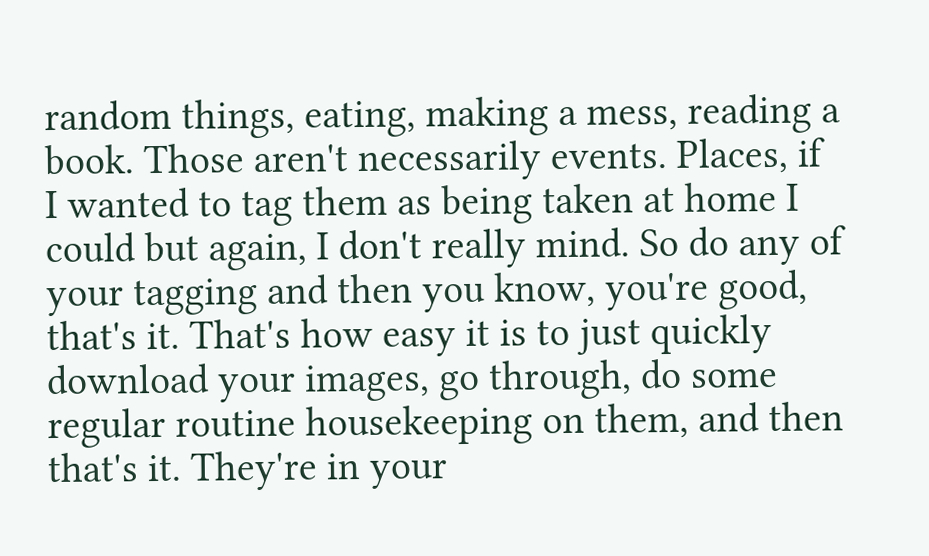random things, eating, making a mess, reading a book. Those aren't necessarily events. Places, if I wanted to tag them as being taken at home I could but again, I don't really mind. So do any of your tagging and then you know, you're good, that's it. That's how easy it is to just quickly download your images, go through, do some regular routine housekeeping on them, and then that's it. They're in your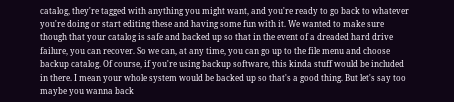catalog, they're tagged with anything you might want, and you're ready to go back to whatever you're doing or start editing these and having some fun with it. We wanted to make sure though that your catalog is safe and backed up so that in the event of a dreaded hard drive failure, you can recover. So we can, at any time, you can go up to the file menu and choose backup catalog. Of course, if you're using backup software, this kinda stuff would be included in there. I mean your whole system would be backed up so that's a good thing. But let's say too maybe you wanna back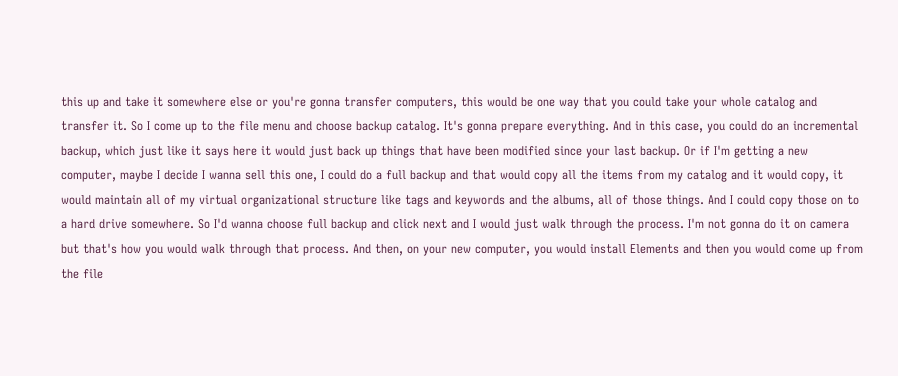this up and take it somewhere else or you're gonna transfer computers, this would be one way that you could take your whole catalog and transfer it. So I come up to the file menu and choose backup catalog. It's gonna prepare everything. And in this case, you could do an incremental backup, which just like it says here it would just back up things that have been modified since your last backup. Or if I'm getting a new computer, maybe I decide I wanna sell this one, I could do a full backup and that would copy all the items from my catalog and it would copy, it would maintain all of my virtual organizational structure like tags and keywords and the albums, all of those things. And I could copy those on to a hard drive somewhere. So I'd wanna choose full backup and click next and I would just walk through the process. I'm not gonna do it on camera but that's how you would walk through that process. And then, on your new computer, you would install Elements and then you would come up from the file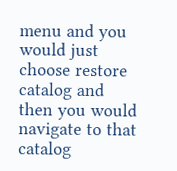menu and you would just choose restore catalog and then you would navigate to that catalog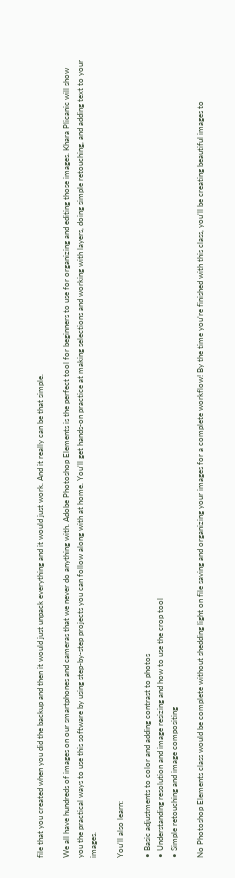file that you created when you did the backup and then it would just unpack everything and it would just work. And it really can be that simple.

We all have hundreds of images on our smartphones and cameras that we never do anything with. Adobe Photoshop Elements is the perfect tool for beginners to use for organizing and editing those images. Khara Plicanic will show you the practical ways to use this software by using step-by-step projects you can follow along with at home. You’ll get hands-on practice at making selections and working with layers, doing simple retouching, and adding text to your images.

You’ll also learn:

• Basic adjustments to color and adding contrast to photos
• Understanding resolution and image resizing and how to use the crop tool
• Simple retouching and image compositing

No Photoshop Elements class would be complete without shedding light on file saving and organizing your images for a complete workflow! By the time you’re finished with this class, you’ll be creating beautiful images to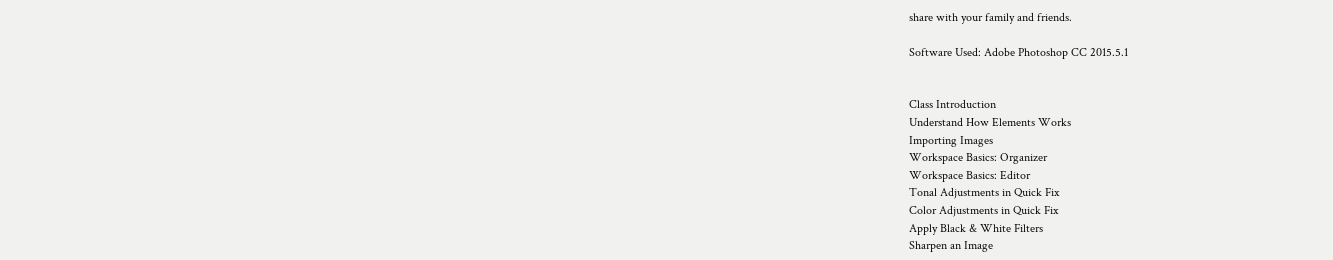share with your family and friends.

Software Used: Adobe Photoshop CC 2015.5.1


Class Introduction
Understand How Elements Works
Importing Images
Workspace Basics: Organizer
Workspace Basics: Editor
Tonal Adjustments in Quick Fix
Color Adjustments in Quick Fix
Apply Black & White Filters
Sharpen an Image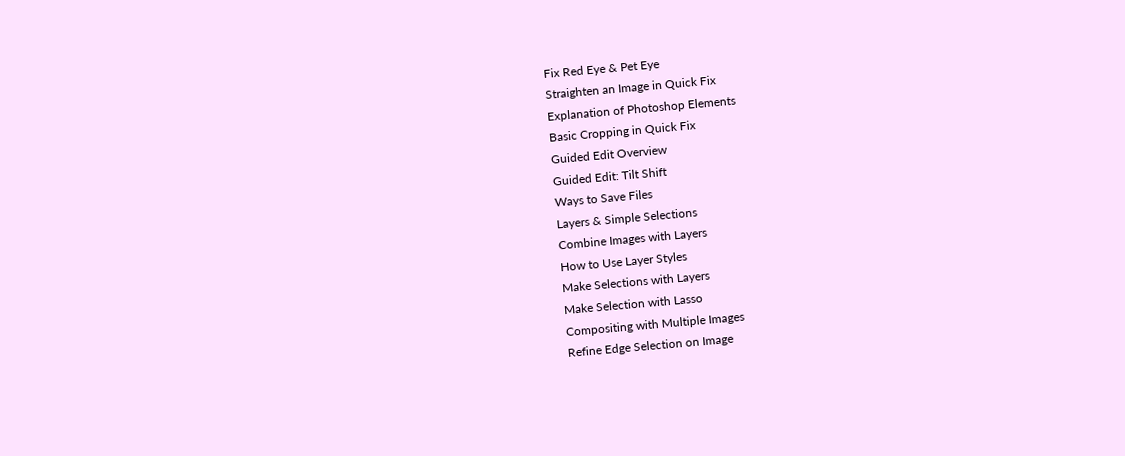Fix Red Eye & Pet Eye
Straighten an Image in Quick Fix
Explanation of Photoshop Elements
Basic Cropping in Quick Fix
Guided Edit Overview
Guided Edit: Tilt Shift
Ways to Save Files
Layers & Simple Selections
Combine Images with Layers
How to Use Layer Styles
Make Selections with Layers
Make Selection with Lasso
Compositing with Multiple Images
Refine Edge Selection on Image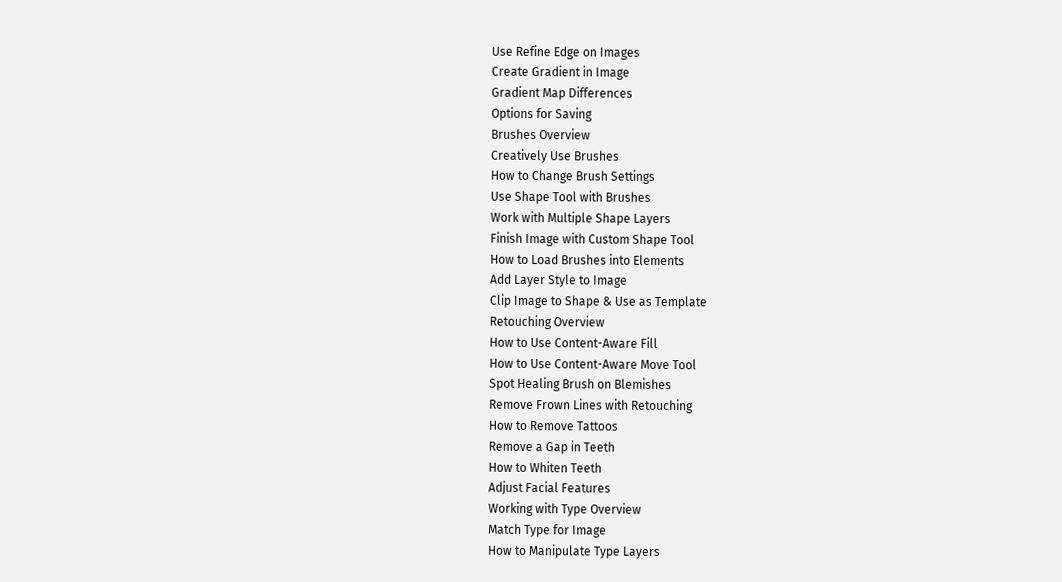Use Refine Edge on Images
Create Gradient in Image
Gradient Map Differences
Options for Saving
Brushes Overview
Creatively Use Brushes
How to Change Brush Settings
Use Shape Tool with Brushes
Work with Multiple Shape Layers
Finish Image with Custom Shape Tool
How to Load Brushes into Elements
Add Layer Style to Image
Clip Image to Shape & Use as Template
Retouching Overview
How to Use Content-Aware Fill
How to Use Content-Aware Move Tool
Spot Healing Brush on Blemishes
Remove Frown Lines with Retouching
How to Remove Tattoos
Remove a Gap in Teeth
How to Whiten Teeth
Adjust Facial Features
Working with Type Overview
Match Type for Image
How to Manipulate Type Layers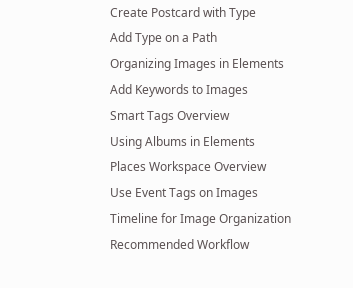Create Postcard with Type
Add Type on a Path
Organizing Images in Elements
Add Keywords to Images
Smart Tags Overview
Using Albums in Elements
Places Workspace Overview
Use Event Tags on Images
Timeline for Image Organization
Recommended Workflow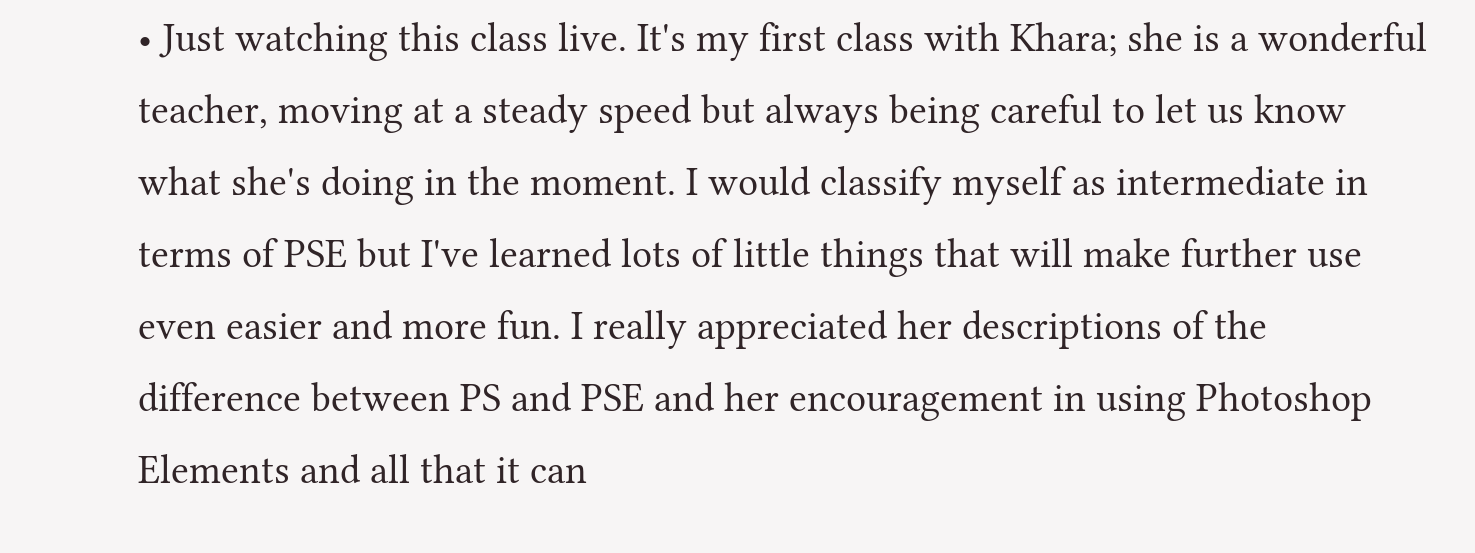• Just watching this class live. It's my first class with Khara; she is a wonderful teacher, moving at a steady speed but always being careful to let us know what she's doing in the moment. I would classify myself as intermediate in terms of PSE but I've learned lots of little things that will make further use even easier and more fun. I really appreciated her descriptions of the difference between PS and PSE and her encouragement in using Photoshop Elements and all that it can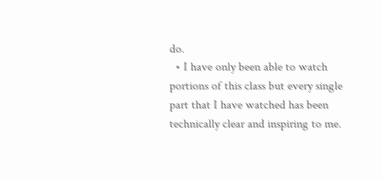do.
  • I have only been able to watch portions of this class but every single part that I have watched has been technically clear and inspiring to me.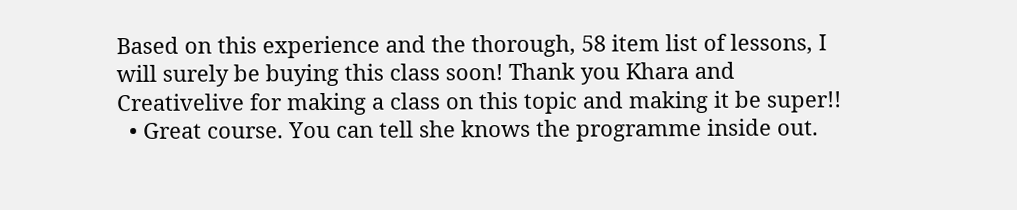Based on this experience and the thorough, 58 item list of lessons, I will surely be buying this class soon! Thank you Khara and Creativelive for making a class on this topic and making it be super!!
  • Great course. You can tell she knows the programme inside out.